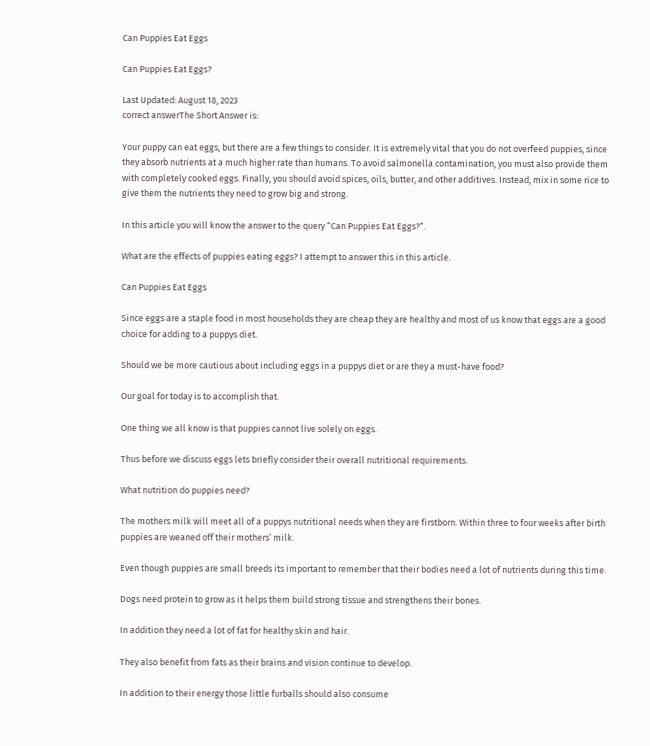Can Puppies Eat Eggs

Can Puppies Eat Eggs?

Last Updated: August 18, 2023
correct answerThe Short Answer is:

Your puppy can eat eggs, but there are a few things to consider. It is extremely vital that you do not overfeed puppies, since they absorb nutrients at a much higher rate than humans. To avoid salmonella contamination, you must also provide them with completely cooked eggs. Finally, you should avoid spices, oils, butter, and other additives. Instead, mix in some rice to give them the nutrients they need to grow big and strong.

In this article you will know the answer to the query “Can Puppies Eat Eggs?“.

What are the effects of puppies eating eggs? I attempt to answer this in this article.

Can Puppies Eat Eggs

Since eggs are a staple food in most households they are cheap they are healthy and most of us know that eggs are a good choice for adding to a puppys diet.

Should we be more cautious about including eggs in a puppys diet or are they a must-have food?

Our goal for today is to accomplish that.

One thing we all know is that puppies cannot live solely on eggs.

Thus before we discuss eggs lets briefly consider their overall nutritional requirements.

What nutrition do puppies need?

The mothers milk will meet all of a puppys nutritional needs when they are firstborn. Within three to four weeks after birth puppies are weaned off their mothers’ milk.

Even though puppies are small breeds its important to remember that their bodies need a lot of nutrients during this time.

Dogs need protein to grow as it helps them build strong tissue and strengthens their bones.

In addition they need a lot of fat for healthy skin and hair.

They also benefit from fats as their brains and vision continue to develop.

In addition to their energy those little furballs should also consume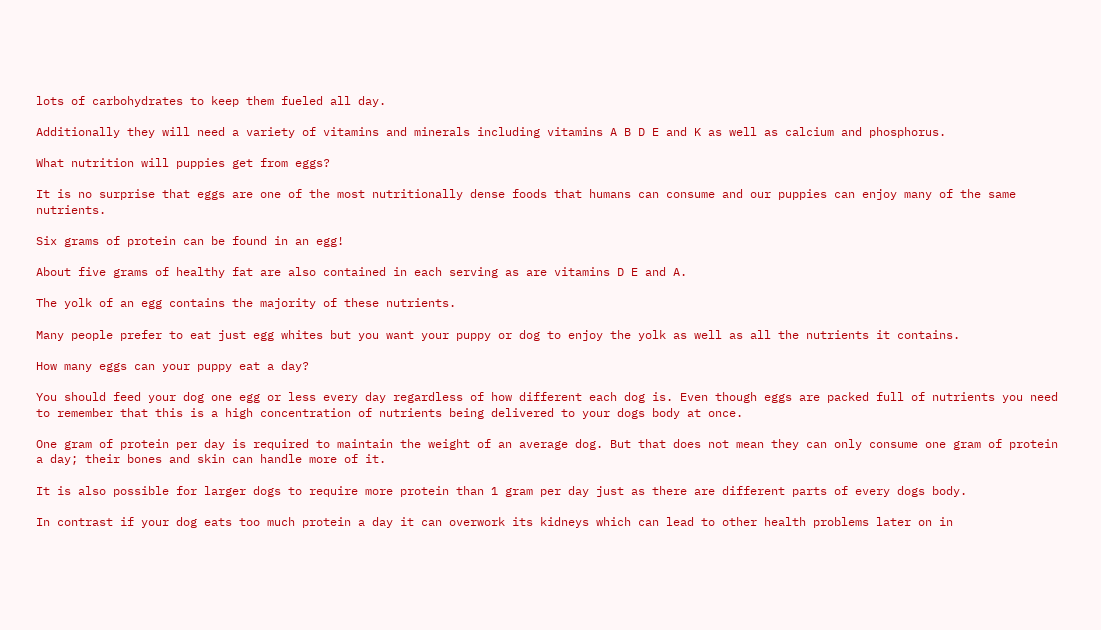lots of carbohydrates to keep them fueled all day.

Additionally they will need a variety of vitamins and minerals including vitamins A B D E and K as well as calcium and phosphorus.

What nutrition will puppies get from eggs?

It is no surprise that eggs are one of the most nutritionally dense foods that humans can consume and our puppies can enjoy many of the same nutrients.

Six grams of protein can be found in an egg!

About five grams of healthy fat are also contained in each serving as are vitamins D E and A.

The yolk of an egg contains the majority of these nutrients.

Many people prefer to eat just egg whites but you want your puppy or dog to enjoy the yolk as well as all the nutrients it contains.

How many eggs can your puppy eat a day?

You should feed your dog one egg or less every day regardless of how different each dog is. Even though eggs are packed full of nutrients you need to remember that this is a high concentration of nutrients being delivered to your dogs body at once.

One gram of protein per day is required to maintain the weight of an average dog. But that does not mean they can only consume one gram of protein a day; their bones and skin can handle more of it.

It is also possible for larger dogs to require more protein than 1 gram per day just as there are different parts of every dogs body.

In contrast if your dog eats too much protein a day it can overwork its kidneys which can lead to other health problems later on in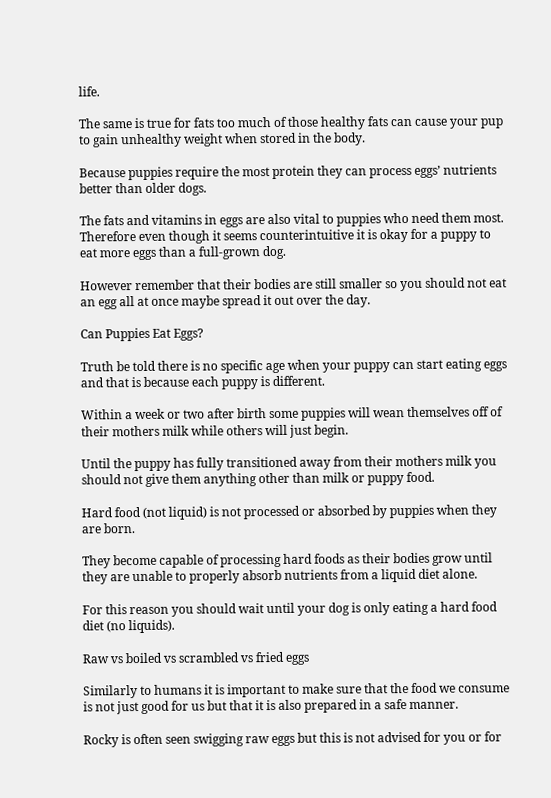life.

The same is true for fats too much of those healthy fats can cause your pup to gain unhealthy weight when stored in the body.

Because puppies require the most protein they can process eggs’ nutrients better than older dogs.

The fats and vitamins in eggs are also vital to puppies who need them most. Therefore even though it seems counterintuitive it is okay for a puppy to eat more eggs than a full-grown dog.

However remember that their bodies are still smaller so you should not eat an egg all at once maybe spread it out over the day.

Can Puppies Eat Eggs?

Truth be told there is no specific age when your puppy can start eating eggs and that is because each puppy is different.

Within a week or two after birth some puppies will wean themselves off of their mothers milk while others will just begin.

Until the puppy has fully transitioned away from their mothers milk you should not give them anything other than milk or puppy food.

Hard food (not liquid) is not processed or absorbed by puppies when they are born.

They become capable of processing hard foods as their bodies grow until they are unable to properly absorb nutrients from a liquid diet alone.

For this reason you should wait until your dog is only eating a hard food diet (no liquids).

Raw vs boiled vs scrambled vs fried eggs

Similarly to humans it is important to make sure that the food we consume is not just good for us but that it is also prepared in a safe manner.

Rocky is often seen swigging raw eggs but this is not advised for you or for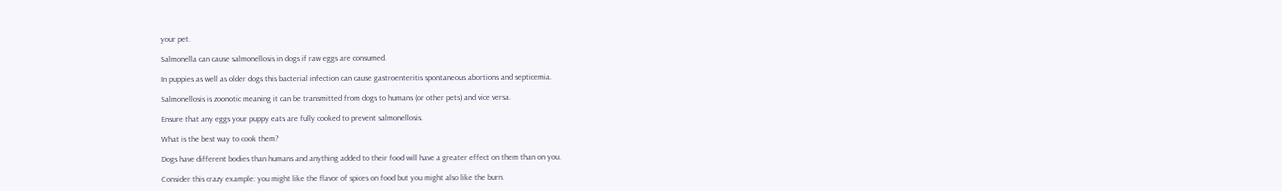your pet.

Salmonella can cause salmonellosis in dogs if raw eggs are consumed.

In puppies as well as older dogs this bacterial infection can cause gastroenteritis spontaneous abortions and septicemia.

Salmonellosis is zoonotic meaning it can be transmitted from dogs to humans (or other pets) and vice versa.

Ensure that any eggs your puppy eats are fully cooked to prevent salmonellosis.

What is the best way to cook them?

Dogs have different bodies than humans and anything added to their food will have a greater effect on them than on you.

Consider this crazy example: you might like the flavor of spices on food but you might also like the burn.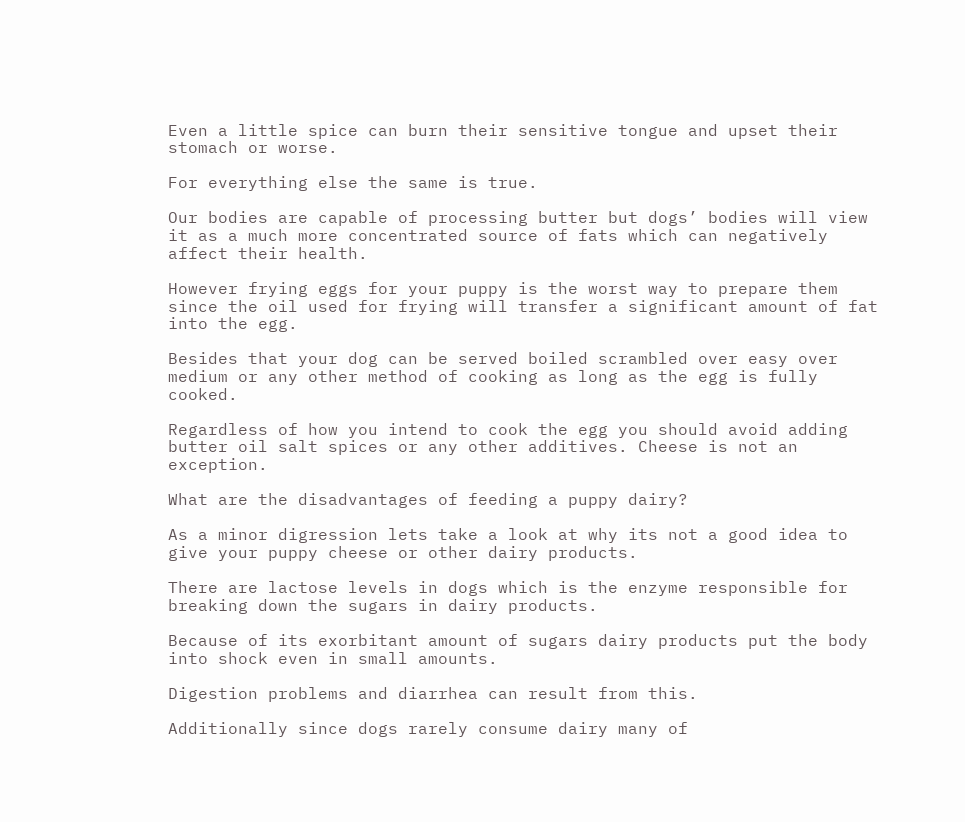Even a little spice can burn their sensitive tongue and upset their stomach or worse.

For everything else the same is true.

Our bodies are capable of processing butter but dogs’ bodies will view it as a much more concentrated source of fats which can negatively affect their health.

However frying eggs for your puppy is the worst way to prepare them since the oil used for frying will transfer a significant amount of fat into the egg.

Besides that your dog can be served boiled scrambled over easy over medium or any other method of cooking as long as the egg is fully cooked.

Regardless of how you intend to cook the egg you should avoid adding butter oil salt spices or any other additives. Cheese is not an exception.

What are the disadvantages of feeding a puppy dairy?

As a minor digression lets take a look at why its not a good idea to give your puppy cheese or other dairy products.

There are lactose levels in dogs which is the enzyme responsible for breaking down the sugars in dairy products.

Because of its exorbitant amount of sugars dairy products put the body into shock even in small amounts.

Digestion problems and diarrhea can result from this.

Additionally since dogs rarely consume dairy many of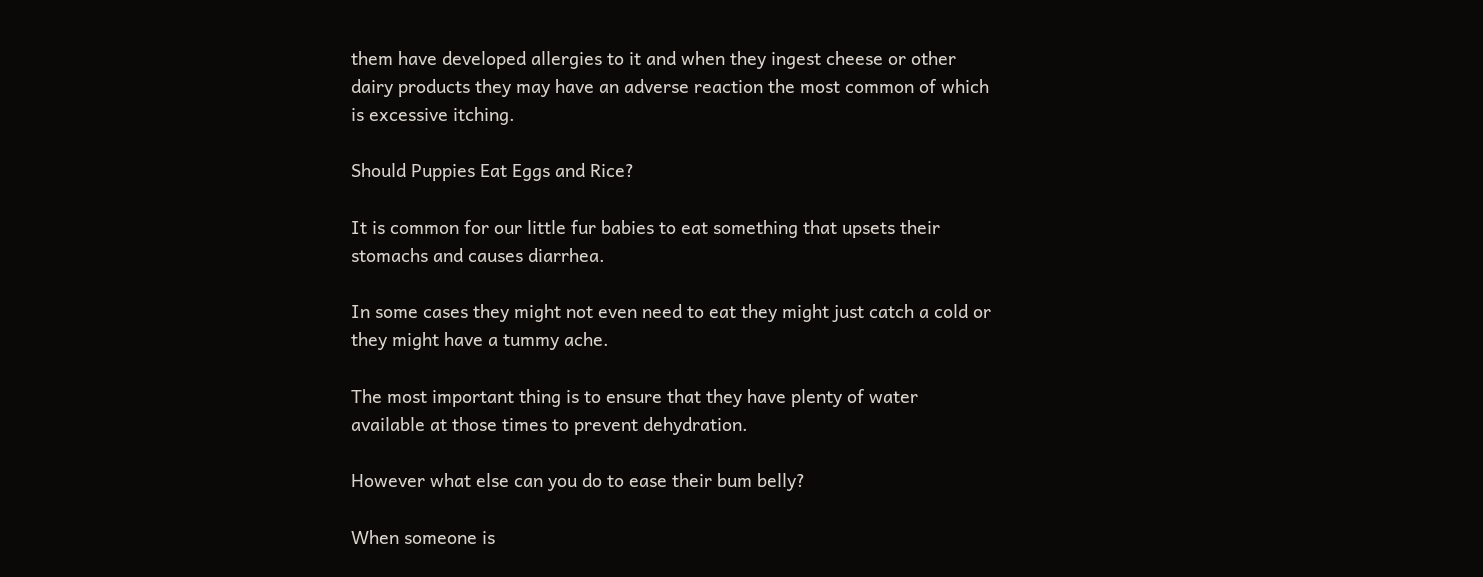them have developed allergies to it and when they ingest cheese or other dairy products they may have an adverse reaction the most common of which is excessive itching.

Should Puppies Eat Eggs and Rice?

It is common for our little fur babies to eat something that upsets their stomachs and causes diarrhea.

In some cases they might not even need to eat they might just catch a cold or they might have a tummy ache.

The most important thing is to ensure that they have plenty of water available at those times to prevent dehydration.

However what else can you do to ease their bum belly?

When someone is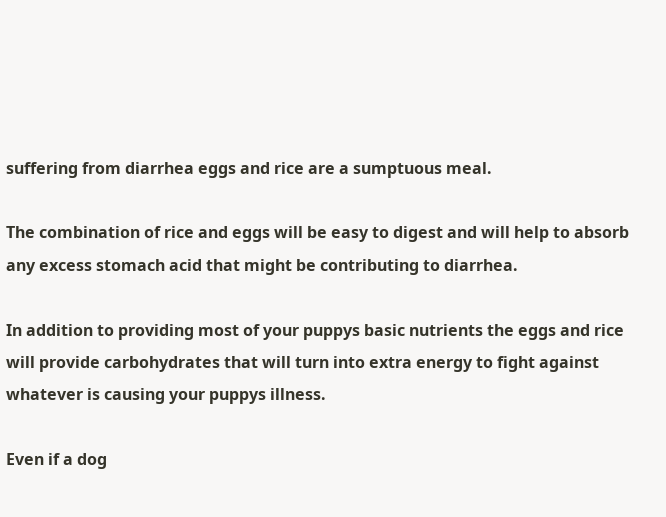suffering from diarrhea eggs and rice are a sumptuous meal.

The combination of rice and eggs will be easy to digest and will help to absorb any excess stomach acid that might be contributing to diarrhea.

In addition to providing most of your puppys basic nutrients the eggs and rice will provide carbohydrates that will turn into extra energy to fight against whatever is causing your puppys illness.

Even if a dog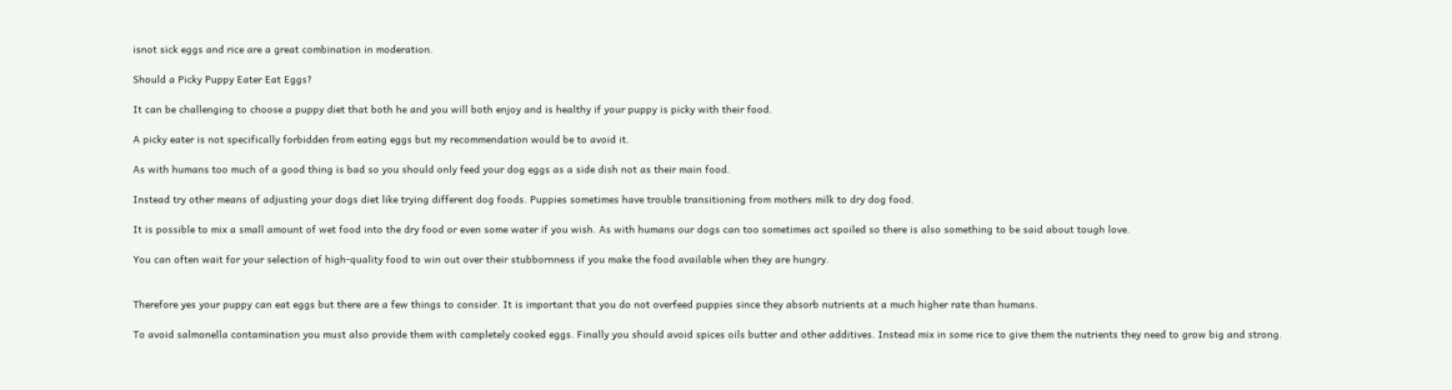isnot sick eggs and rice are a great combination in moderation.

Should a Picky Puppy Eater Eat Eggs?

It can be challenging to choose a puppy diet that both he and you will both enjoy and is healthy if your puppy is picky with their food.

A picky eater is not specifically forbidden from eating eggs but my recommendation would be to avoid it.

As with humans too much of a good thing is bad so you should only feed your dog eggs as a side dish not as their main food.

Instead try other means of adjusting your dogs diet like trying different dog foods. Puppies sometimes have trouble transitioning from mothers milk to dry dog food.

It is possible to mix a small amount of wet food into the dry food or even some water if you wish. As with humans our dogs can too sometimes act spoiled so there is also something to be said about tough love.

You can often wait for your selection of high-quality food to win out over their stubbornness if you make the food available when they are hungry.


Therefore yes your puppy can eat eggs but there are a few things to consider. It is important that you do not overfeed puppies since they absorb nutrients at a much higher rate than humans.

To avoid salmonella contamination you must also provide them with completely cooked eggs. Finally you should avoid spices oils butter and other additives. Instead mix in some rice to give them the nutrients they need to grow big and strong.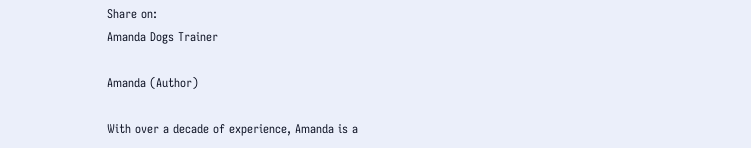Share on:
Amanda Dogs Trainer

Amanda (Author)

With over a decade of experience, Amanda is a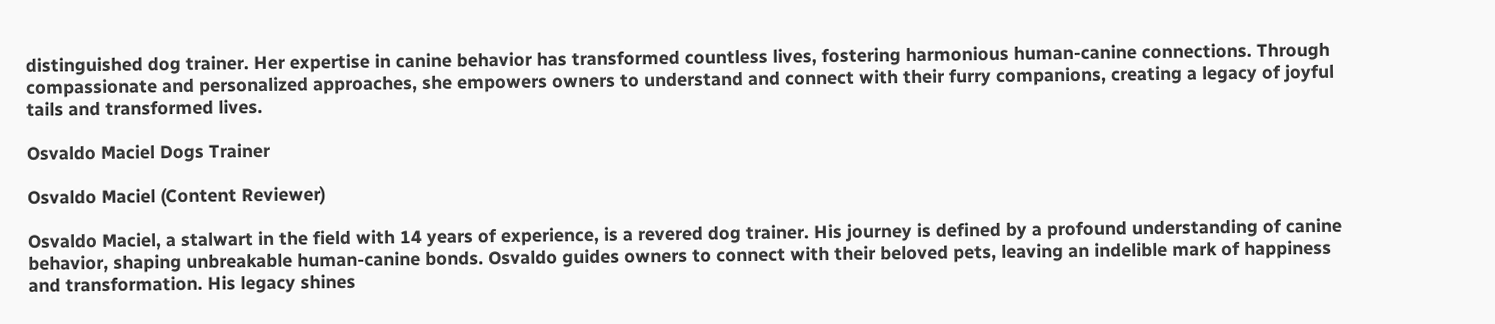distinguished dog trainer. Her expertise in canine behavior has transformed countless lives, fostering harmonious human-canine connections. Through compassionate and personalized approaches, she empowers owners to understand and connect with their furry companions, creating a legacy of joyful tails and transformed lives.

Osvaldo Maciel Dogs Trainer

Osvaldo Maciel (Content Reviewer)

Osvaldo Maciel, a stalwart in the field with 14 years of experience, is a revered dog trainer. His journey is defined by a profound understanding of canine behavior, shaping unbreakable human-canine bonds. Osvaldo guides owners to connect with their beloved pets, leaving an indelible mark of happiness and transformation. His legacy shines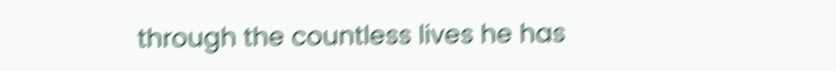through the countless lives he has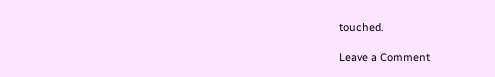touched.

Leave a Comment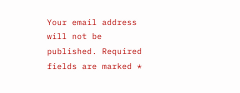Your email address will not be published. Required fields are marked *